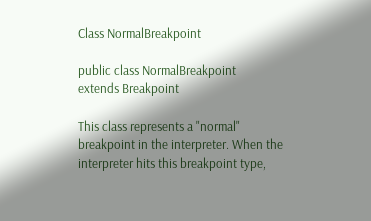Class NormalBreakpoint

public class NormalBreakpoint
extends Breakpoint

This class represents a "normal" breakpoint in the interpreter. When the interpreter hits this breakpoint type,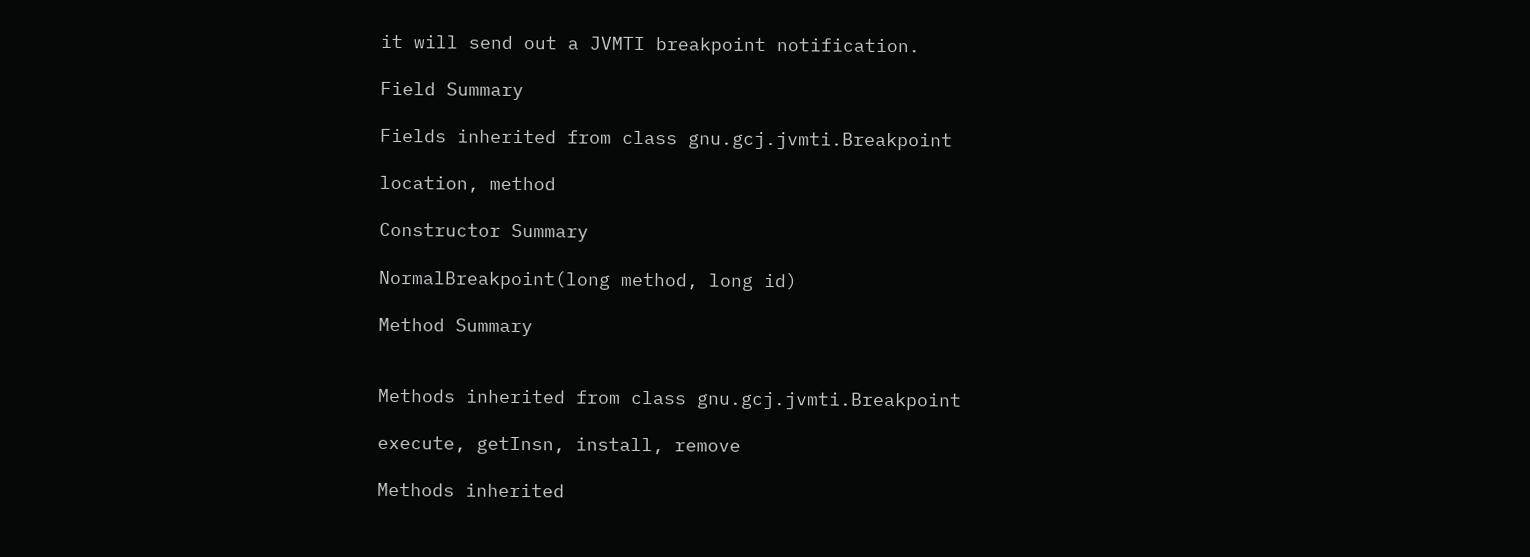it will send out a JVMTI breakpoint notification.

Field Summary

Fields inherited from class gnu.gcj.jvmti.Breakpoint

location, method

Constructor Summary

NormalBreakpoint(long method, long id)

Method Summary


Methods inherited from class gnu.gcj.jvmti.Breakpoint

execute, getInsn, install, remove

Methods inherited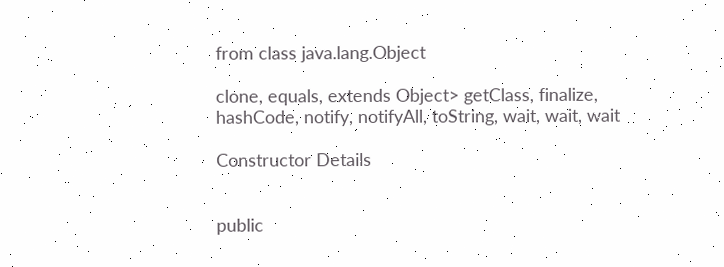from class java.lang.Object

clone, equals, extends Object> getClass, finalize, hashCode, notify, notifyAll, toString, wait, wait, wait

Constructor Details


public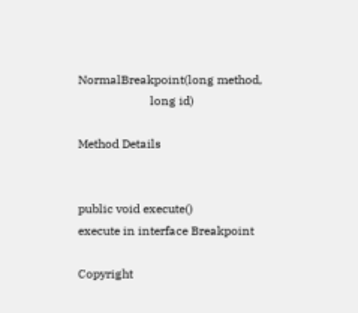NormalBreakpoint(long method,
                        long id)

Method Details


public void execute()
execute in interface Breakpoint

Copyright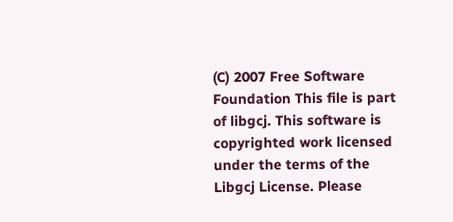(C) 2007 Free Software Foundation This file is part of libgcj. This software is copyrighted work licensed under the terms of the Libgcj License. Please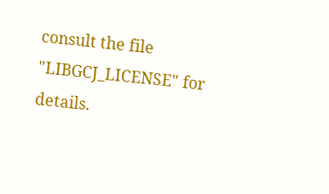consult the file "LIBGCJ_LICENSE" for details.